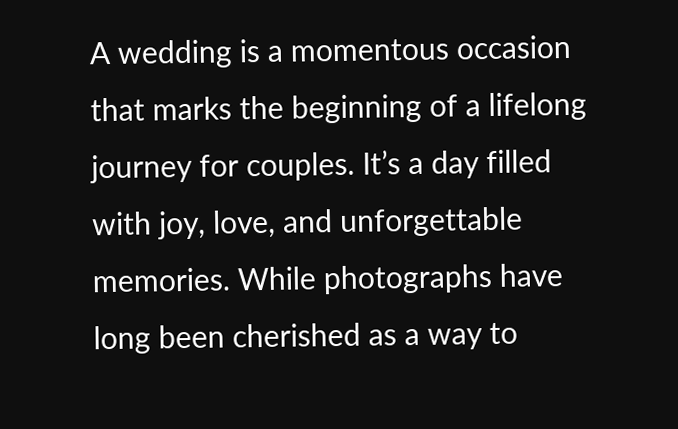A wedding is a momentous occasion that marks the beginning of a lifelong journey for couples. It’s a day filled with joy, love, and unforgettable memories. While photographs have long been cherished as a way to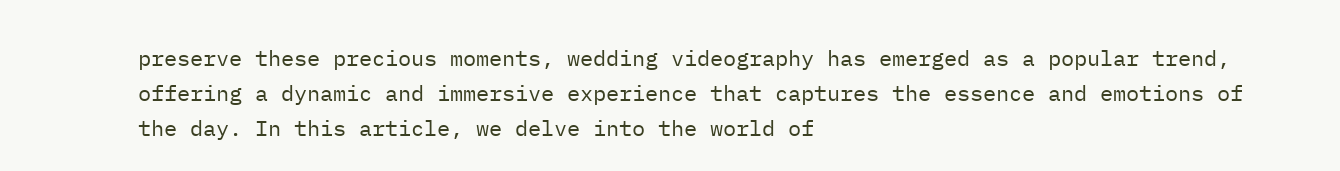preserve these precious moments, wedding videography has emerged as a popular trend, offering a dynamic and immersive experience that captures the essence and emotions of the day. In this article, we delve into the world of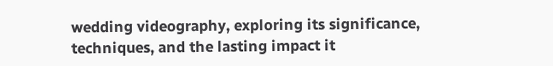wedding videography, exploring its significance, techniques, and the lasting impact it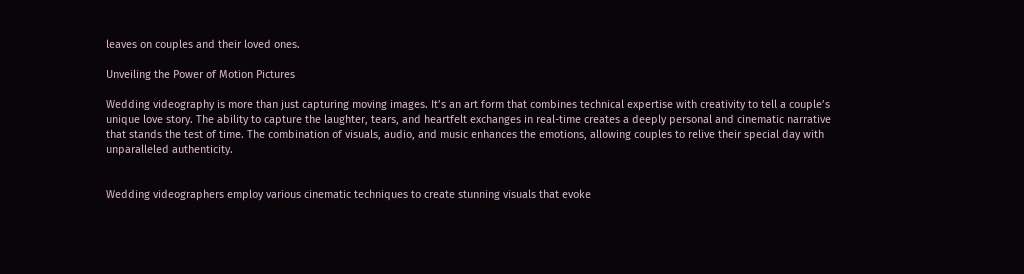leaves on couples and their loved ones.

Unveiling the Power of Motion Pictures

Wedding videography is more than just capturing moving images. It’s an art form that combines technical expertise with creativity to tell a couple’s unique love story. The ability to capture the laughter, tears, and heartfelt exchanges in real-time creates a deeply personal and cinematic narrative that stands the test of time. The combination of visuals, audio, and music enhances the emotions, allowing couples to relive their special day with unparalleled authenticity.


Wedding videographers employ various cinematic techniques to create stunning visuals that evoke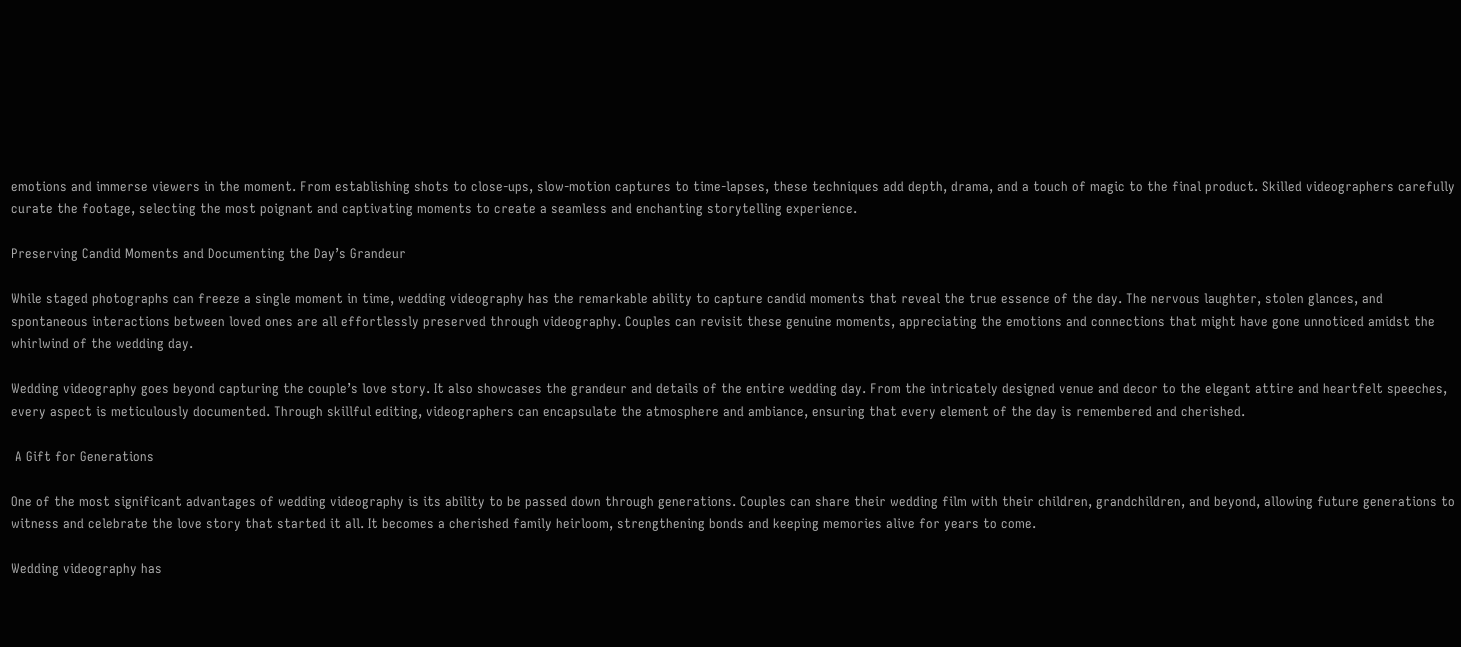emotions and immerse viewers in the moment. From establishing shots to close-ups, slow-motion captures to time-lapses, these techniques add depth, drama, and a touch of magic to the final product. Skilled videographers carefully curate the footage, selecting the most poignant and captivating moments to create a seamless and enchanting storytelling experience.

Preserving Candid Moments and Documenting the Day’s Grandeur

While staged photographs can freeze a single moment in time, wedding videography has the remarkable ability to capture candid moments that reveal the true essence of the day. The nervous laughter, stolen glances, and spontaneous interactions between loved ones are all effortlessly preserved through videography. Couples can revisit these genuine moments, appreciating the emotions and connections that might have gone unnoticed amidst the whirlwind of the wedding day.

Wedding videography goes beyond capturing the couple’s love story. It also showcases the grandeur and details of the entire wedding day. From the intricately designed venue and decor to the elegant attire and heartfelt speeches, every aspect is meticulously documented. Through skillful editing, videographers can encapsulate the atmosphere and ambiance, ensuring that every element of the day is remembered and cherished.

 A Gift for Generations

One of the most significant advantages of wedding videography is its ability to be passed down through generations. Couples can share their wedding film with their children, grandchildren, and beyond, allowing future generations to witness and celebrate the love story that started it all. It becomes a cherished family heirloom, strengthening bonds and keeping memories alive for years to come.

Wedding videography has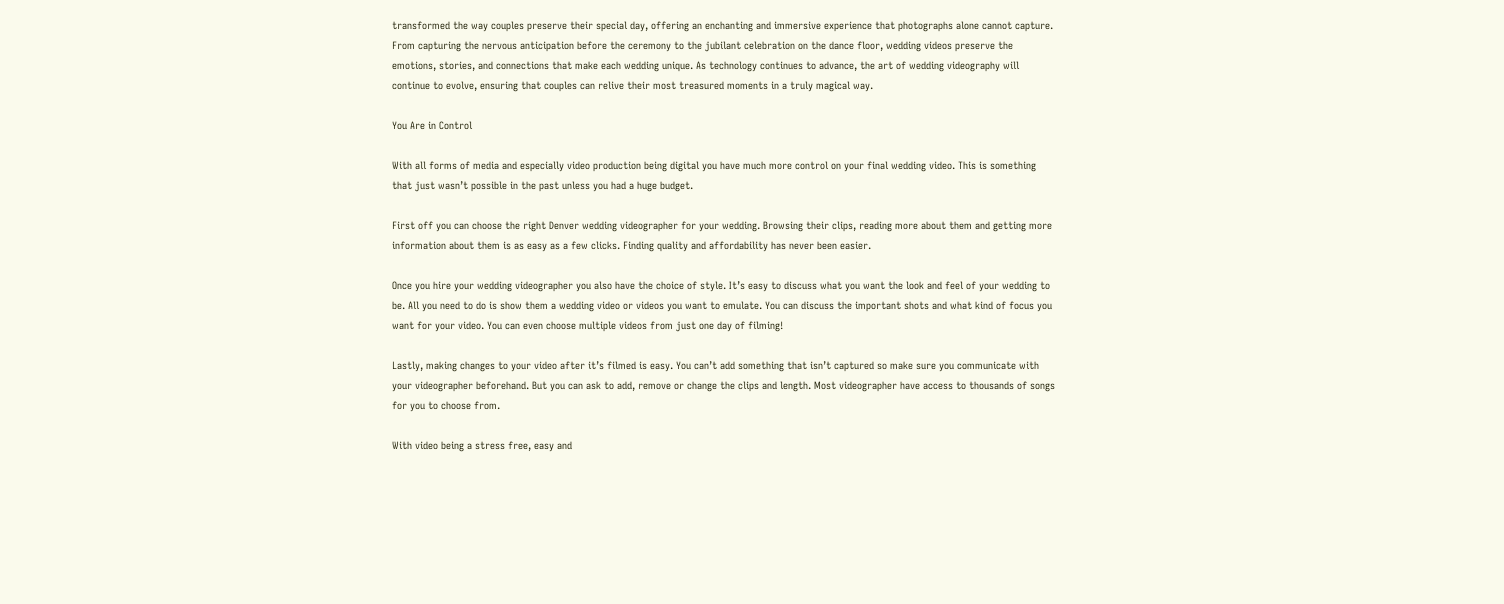transformed the way couples preserve their special day, offering an enchanting and immersive experience that photographs alone cannot capture. From capturing the nervous anticipation before the ceremony to the jubilant celebration on the dance floor, wedding videos preserve the emotions, stories, and connections that make each wedding unique. As technology continues to advance, the art of wedding videography will continue to evolve, ensuring that couples can relive their most treasured moments in a truly magical way.

You Are in Control

With all forms of media and especially video production being digital you have much more control on your final wedding video. This is something that just wasn’t possible in the past unless you had a huge budget.

First off you can choose the right Denver wedding videographer for your wedding. Browsing their clips, reading more about them and getting more information about them is as easy as a few clicks. Finding quality and affordability has never been easier.

Once you hire your wedding videographer you also have the choice of style. It’s easy to discuss what you want the look and feel of your wedding to be. All you need to do is show them a wedding video or videos you want to emulate. You can discuss the important shots and what kind of focus you want for your video. You can even choose multiple videos from just one day of filming!

Lastly, making changes to your video after it’s filmed is easy. You can’t add something that isn’t captured so make sure you communicate with your videographer beforehand. But you can ask to add, remove or change the clips and length. Most videographer have access to thousands of songs for you to choose from.

With video being a stress free, easy and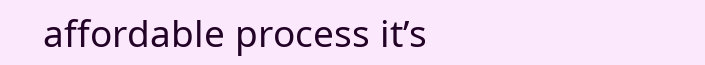affordable process it’s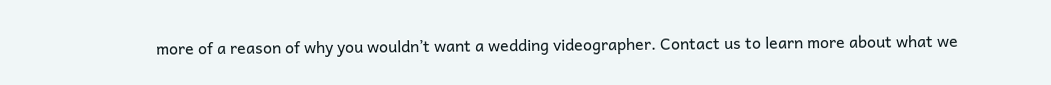more of a reason of why you wouldn’t want a wedding videographer. Contact us to learn more about what we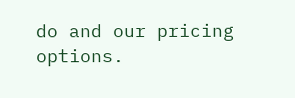do and our pricing options.